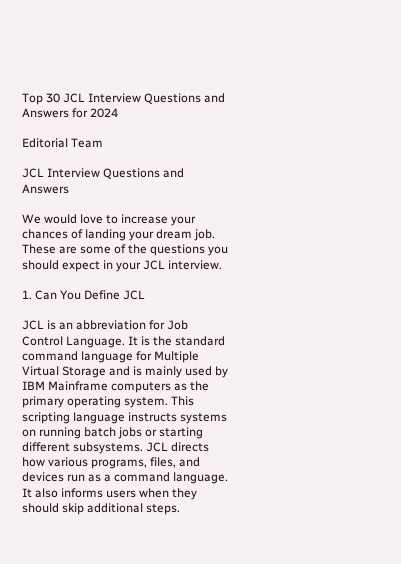Top 30 JCL Interview Questions and Answers for 2024

Editorial Team

JCL Interview Questions and Answers

We would love to increase your chances of landing your dream job. These are some of the questions you should expect in your JCL interview.

1. Can You Define JCL

JCL is an abbreviation for Job Control Language. It is the standard command language for Multiple Virtual Storage and is mainly used by IBM Mainframe computers as the primary operating system. This scripting language instructs systems on running batch jobs or starting different subsystems. JCL directs how various programs, files, and devices run as a command language. It also informs users when they should skip additional steps.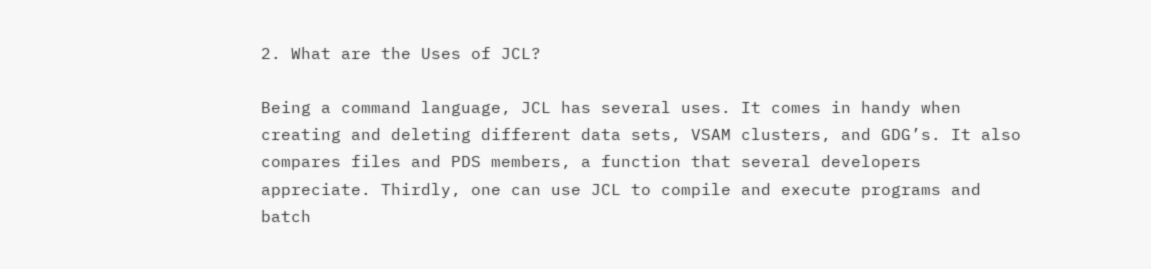2. What are the Uses of JCL?

Being a command language, JCL has several uses. It comes in handy when creating and deleting different data sets, VSAM clusters, and GDG’s. It also compares files and PDS members, a function that several developers appreciate. Thirdly, one can use JCL to compile and execute programs and batch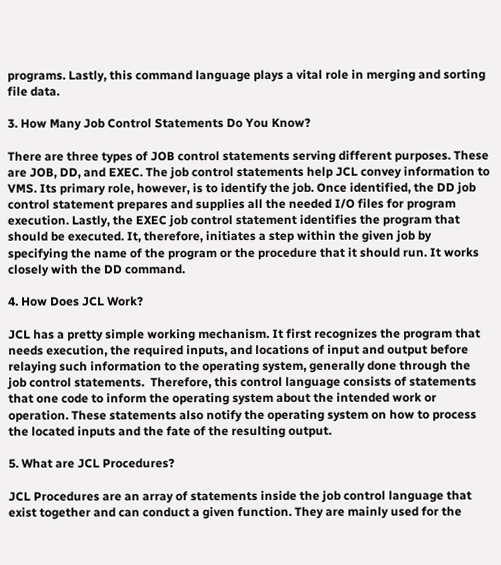programs. Lastly, this command language plays a vital role in merging and sorting file data.

3. How Many Job Control Statements Do You Know?

There are three types of JOB control statements serving different purposes. These are JOB, DD, and EXEC. The job control statements help JCL convey information to VMS. Its primary role, however, is to identify the job. Once identified, the DD job control statement prepares and supplies all the needed I/O files for program execution. Lastly, the EXEC job control statement identifies the program that should be executed. It, therefore, initiates a step within the given job by specifying the name of the program or the procedure that it should run. It works closely with the DD command.

4. How Does JCL Work?

JCL has a pretty simple working mechanism. It first recognizes the program that needs execution, the required inputs, and locations of input and output before relaying such information to the operating system, generally done through the job control statements.  Therefore, this control language consists of statements that one code to inform the operating system about the intended work or operation. These statements also notify the operating system on how to process the located inputs and the fate of the resulting output.

5. What are JCL Procedures?

JCL Procedures are an array of statements inside the job control language that exist together and can conduct a given function. They are mainly used for the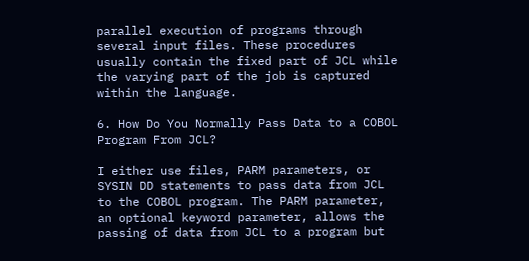parallel execution of programs through several input files. These procedures usually contain the fixed part of JCL while the varying part of the job is captured within the language.

6. How Do You Normally Pass Data to a COBOL Program From JCL?

I either use files, PARM parameters, or SYSIN DD statements to pass data from JCL to the COBOL program. The PARM parameter, an optional keyword parameter, allows the passing of data from JCL to a program but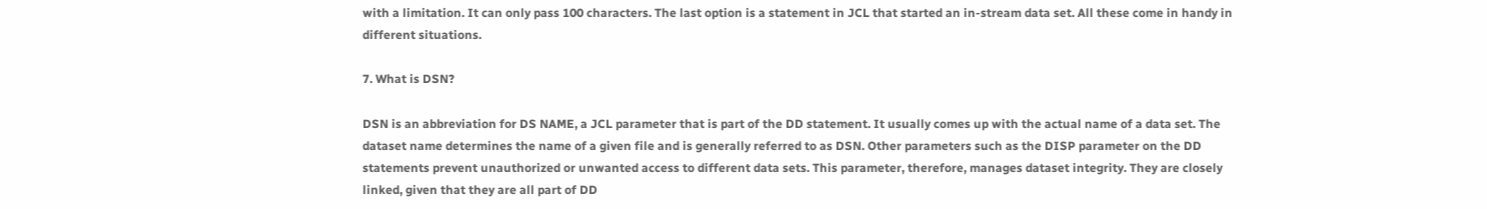with a limitation. It can only pass 100 characters. The last option is a statement in JCL that started an in-stream data set. All these come in handy in different situations.

7. What is DSN?

DSN is an abbreviation for DS NAME, a JCL parameter that is part of the DD statement. It usually comes up with the actual name of a data set. The dataset name determines the name of a given file and is generally referred to as DSN. Other parameters such as the DISP parameter on the DD statements prevent unauthorized or unwanted access to different data sets. This parameter, therefore, manages dataset integrity. They are closely linked, given that they are all part of DD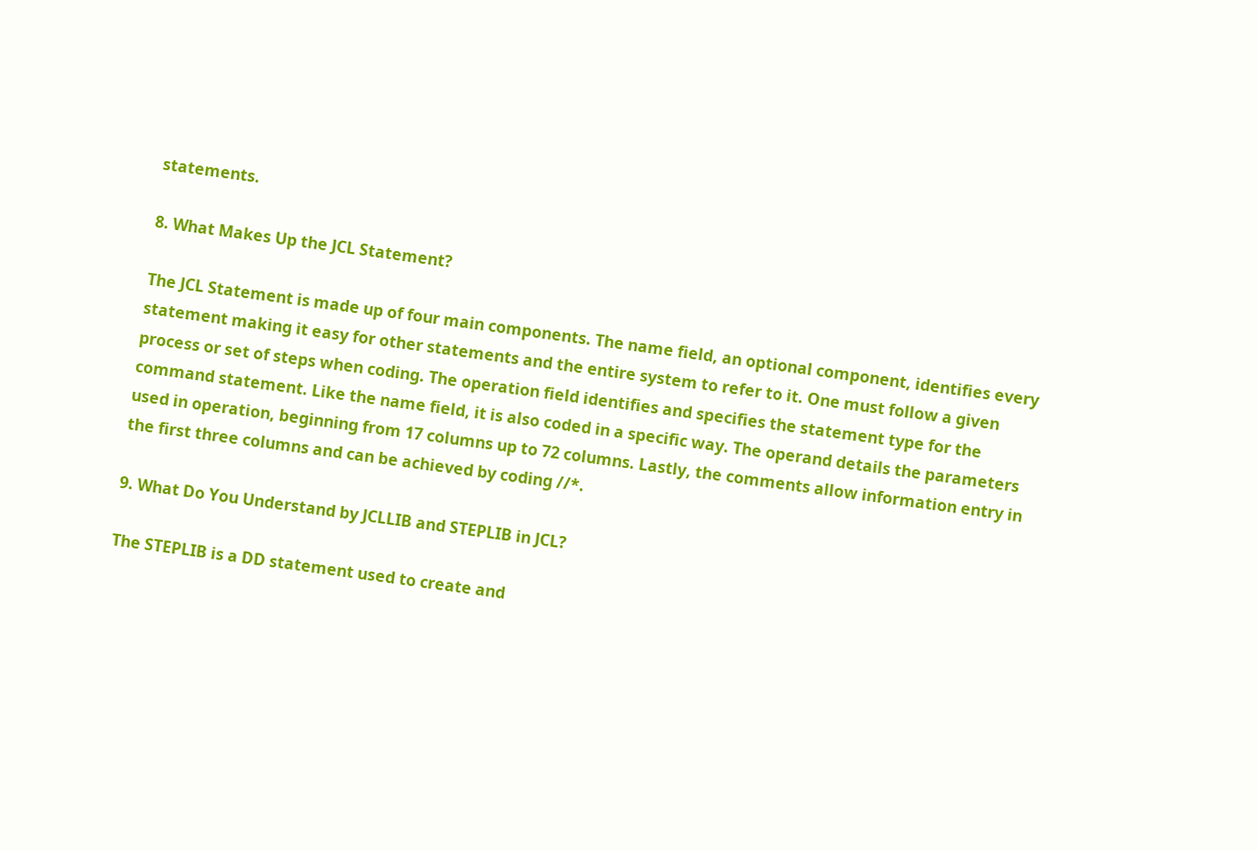statements.

8. What Makes Up the JCL Statement?

The JCL Statement is made up of four main components. The name field, an optional component, identifies every statement making it easy for other statements and the entire system to refer to it. One must follow a given process or set of steps when coding. The operation field identifies and specifies the statement type for the command statement. Like the name field, it is also coded in a specific way. The operand details the parameters used in operation, beginning from 17 columns up to 72 columns. Lastly, the comments allow information entry in the first three columns and can be achieved by coding //*.

9. What Do You Understand by JCLLIB and STEPLIB in JCL?

The STEPLIB is a DD statement used to create and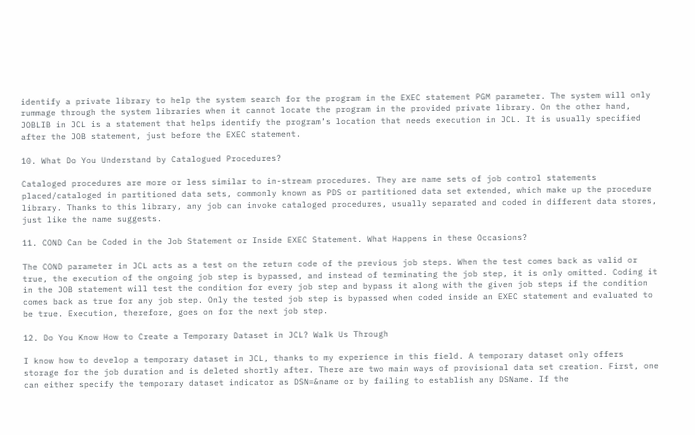identify a private library to help the system search for the program in the EXEC statement PGM parameter. The system will only rummage through the system libraries when it cannot locate the program in the provided private library. On the other hand, JOBLIB in JCL is a statement that helps identify the program’s location that needs execution in JCL. It is usually specified after the JOB statement, just before the EXEC statement.

10. What Do You Understand by Catalogued Procedures?

Cataloged procedures are more or less similar to in-stream procedures. They are name sets of job control statements placed/cataloged in partitioned data sets, commonly known as PDS or partitioned data set extended, which make up the procedure library. Thanks to this library, any job can invoke cataloged procedures, usually separated and coded in different data stores, just like the name suggests.

11. COND Can be Coded in the Job Statement or Inside EXEC Statement. What Happens in these Occasions?

The COND parameter in JCL acts as a test on the return code of the previous job steps. When the test comes back as valid or true, the execution of the ongoing job step is bypassed, and instead of terminating the job step, it is only omitted. Coding it in the JOB statement will test the condition for every job step and bypass it along with the given job steps if the condition comes back as true for any job step. Only the tested job step is bypassed when coded inside an EXEC statement and evaluated to be true. Execution, therefore, goes on for the next job step.

12. Do You Know How to Create a Temporary Dataset in JCL? Walk Us Through

I know how to develop a temporary dataset in JCL, thanks to my experience in this field. A temporary dataset only offers storage for the job duration and is deleted shortly after. There are two main ways of provisional data set creation. First, one can either specify the temporary dataset indicator as DSN=&name or by failing to establish any DSName. If the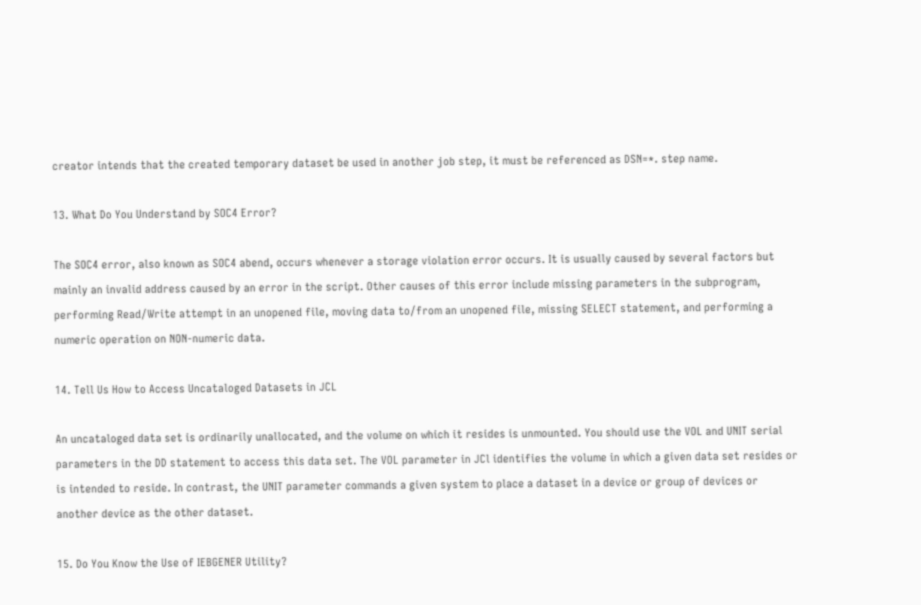creator intends that the created temporary dataset be used in another job step, it must be referenced as DSN=*. step name.

13. What Do You Understand by SOC4 Error?

The SOC4 error, also known as SOC4 abend, occurs whenever a storage violation error occurs. It is usually caused by several factors but mainly an invalid address caused by an error in the script. Other causes of this error include missing parameters in the subprogram, performing Read/Write attempt in an unopened file, moving data to/from an unopened file, missing SELECT statement, and performing a numeric operation on NON-numeric data.

14. Tell Us How to Access Uncataloged Datasets in JCL

An uncataloged data set is ordinarily unallocated, and the volume on which it resides is unmounted. You should use the VOL and UNIT serial parameters in the DD statement to access this data set. The VOL parameter in JCl identifies the volume in which a given data set resides or is intended to reside. In contrast, the UNIT parameter commands a given system to place a dataset in a device or group of devices or another device as the other dataset.

15. Do You Know the Use of IEBGENER Utility?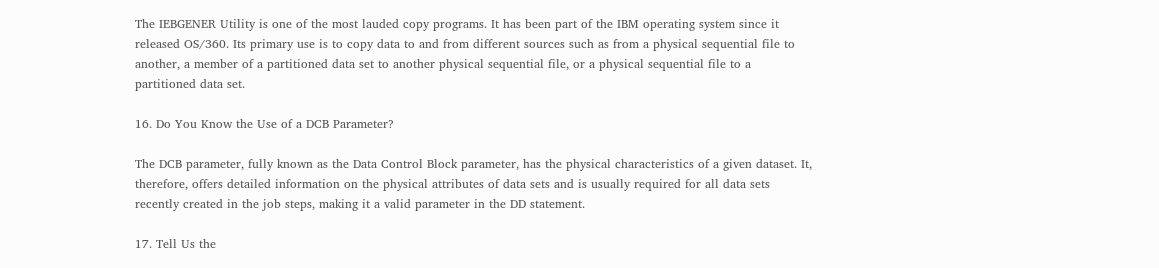The IEBGENER Utility is one of the most lauded copy programs. It has been part of the IBM operating system since it released OS/360. Its primary use is to copy data to and from different sources such as from a physical sequential file to another, a member of a partitioned data set to another physical sequential file, or a physical sequential file to a partitioned data set.

16. Do You Know the Use of a DCB Parameter?

The DCB parameter, fully known as the Data Control Block parameter, has the physical characteristics of a given dataset. It, therefore, offers detailed information on the physical attributes of data sets and is usually required for all data sets recently created in the job steps, making it a valid parameter in the DD statement.

17. Tell Us the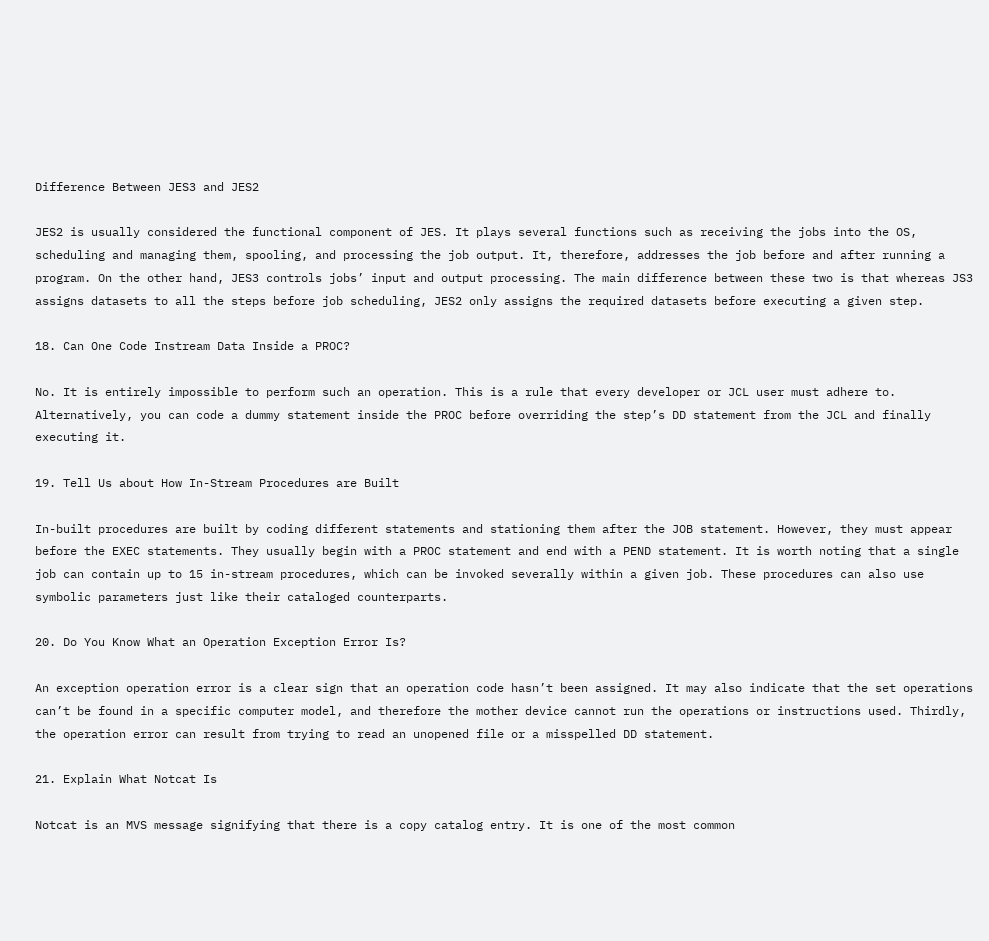Difference Between JES3 and JES2

JES2 is usually considered the functional component of JES. It plays several functions such as receiving the jobs into the OS, scheduling and managing them, spooling, and processing the job output. It, therefore, addresses the job before and after running a program. On the other hand, JES3 controls jobs’ input and output processing. The main difference between these two is that whereas JS3 assigns datasets to all the steps before job scheduling, JES2 only assigns the required datasets before executing a given step.

18. Can One Code Instream Data Inside a PROC?

No. It is entirely impossible to perform such an operation. This is a rule that every developer or JCL user must adhere to. Alternatively, you can code a dummy statement inside the PROC before overriding the step’s DD statement from the JCL and finally executing it.

19. Tell Us about How In-Stream Procedures are Built

In-built procedures are built by coding different statements and stationing them after the JOB statement. However, they must appear before the EXEC statements. They usually begin with a PROC statement and end with a PEND statement. It is worth noting that a single job can contain up to 15 in-stream procedures, which can be invoked severally within a given job. These procedures can also use symbolic parameters just like their cataloged counterparts.

20. Do You Know What an Operation Exception Error Is?

An exception operation error is a clear sign that an operation code hasn’t been assigned. It may also indicate that the set operations can’t be found in a specific computer model, and therefore the mother device cannot run the operations or instructions used. Thirdly, the operation error can result from trying to read an unopened file or a misspelled DD statement.

21. Explain What Notcat Is

Notcat is an MVS message signifying that there is a copy catalog entry. It is one of the most common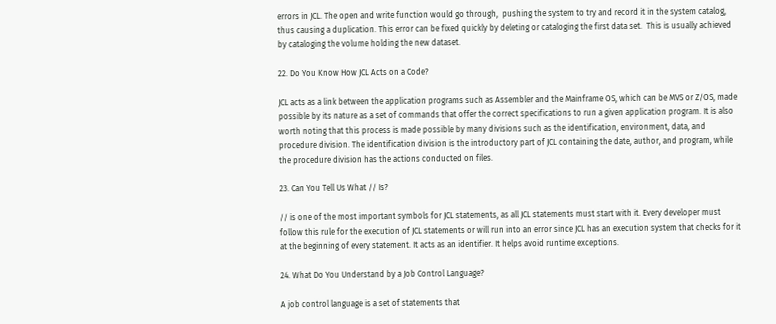errors in JCL. The open and write function would go through,  pushing the system to try and record it in the system catalog, thus causing a duplication. This error can be fixed quickly by deleting or cataloging the first data set.  This is usually achieved by cataloging the volume holding the new dataset.

22. Do You Know How JCL Acts on a Code?

JCL acts as a link between the application programs such as Assembler and the Mainframe OS, which can be MVS or Z/OS, made possible by its nature as a set of commands that offer the correct specifications to run a given application program. It is also worth noting that this process is made possible by many divisions such as the identification, environment, data, and procedure division. The identification division is the introductory part of JCL containing the date, author, and program, while the procedure division has the actions conducted on files.

23. Can You Tell Us What // Is?

// is one of the most important symbols for JCL statements, as all JCL statements must start with it. Every developer must follow this rule for the execution of JCL statements or will run into an error since JCL has an execution system that checks for it at the beginning of every statement. It acts as an identifier. It helps avoid runtime exceptions.

24. What Do You Understand by a Job Control Language?

A job control language is a set of statements that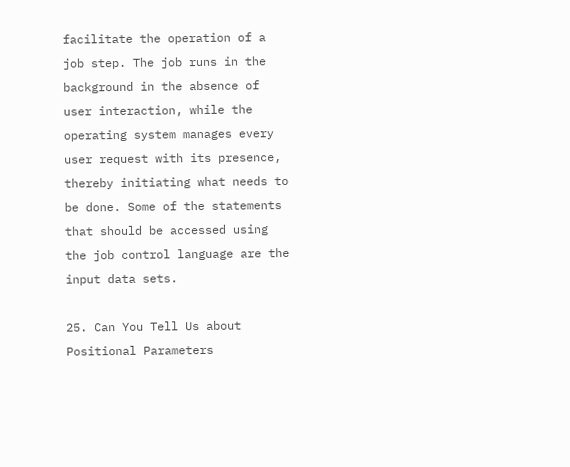facilitate the operation of a job step. The job runs in the background in the absence of user interaction, while the operating system manages every user request with its presence, thereby initiating what needs to be done. Some of the statements that should be accessed using the job control language are the input data sets.

25. Can You Tell Us about Positional Parameters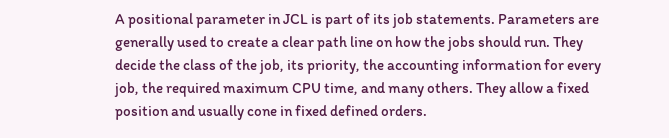A positional parameter in JCL is part of its job statements. Parameters are generally used to create a clear path line on how the jobs should run. They decide the class of the job, its priority, the accounting information for every job, the required maximum CPU time, and many others. They allow a fixed position and usually cone in fixed defined orders.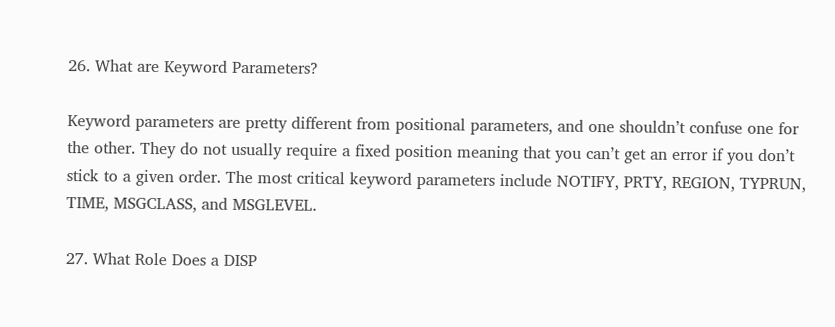26. What are Keyword Parameters?

Keyword parameters are pretty different from positional parameters, and one shouldn’t confuse one for the other. They do not usually require a fixed position meaning that you can’t get an error if you don’t stick to a given order. The most critical keyword parameters include NOTIFY, PRTY, REGION, TYPRUN, TIME, MSGCLASS, and MSGLEVEL.

27. What Role Does a DISP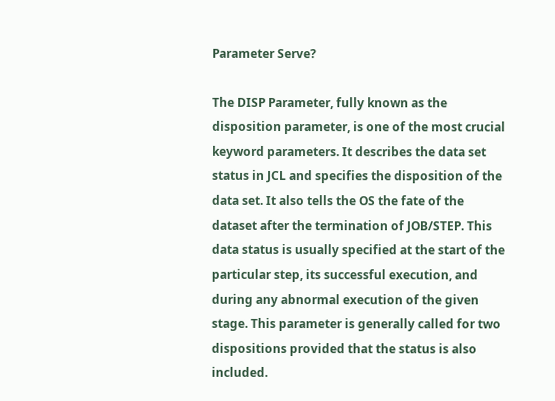Parameter Serve?

The DISP Parameter, fully known as the disposition parameter, is one of the most crucial keyword parameters. It describes the data set status in JCL and specifies the disposition of the data set. It also tells the OS the fate of the dataset after the termination of JOB/STEP. This data status is usually specified at the start of the particular step, its successful execution, and during any abnormal execution of the given stage. This parameter is generally called for two dispositions provided that the status is also included.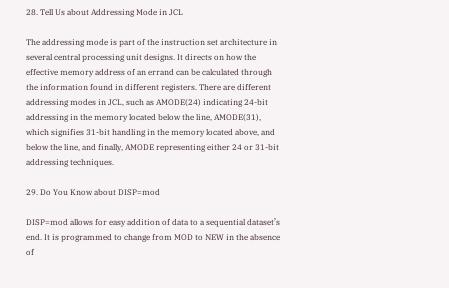28. Tell Us about Addressing Mode in JCL

The addressing mode is part of the instruction set architecture in several central processing unit designs. It directs on how the effective memory address of an errand can be calculated through the information found in different registers. There are different addressing modes in JCL, such as AMODE(24) indicating 24-bit addressing in the memory located below the line, AMODE(31), which signifies 31-bit handling in the memory located above, and below the line, and finally, AMODE representing either 24 or 31-bit addressing techniques.

29. Do You Know about DISP=mod

DISP=mod allows for easy addition of data to a sequential dataset’s end. It is programmed to change from MOD to NEW in the absence of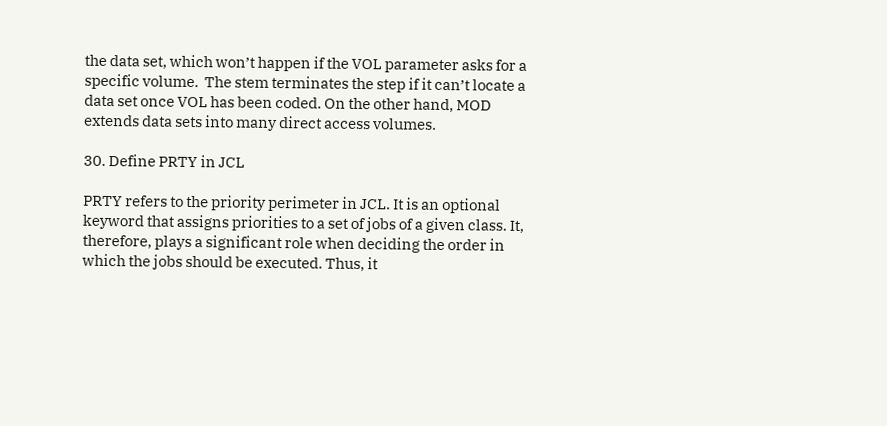the data set, which won’t happen if the VOL parameter asks for a specific volume.  The stem terminates the step if it can’t locate a data set once VOL has been coded. On the other hand, MOD extends data sets into many direct access volumes.

30. Define PRTY in JCL

PRTY refers to the priority perimeter in JCL. It is an optional keyword that assigns priorities to a set of jobs of a given class. It, therefore, plays a significant role when deciding the order in which the jobs should be executed. Thus, it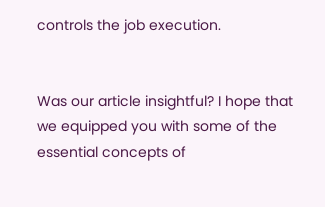controls the job execution.


Was our article insightful? I hope that we equipped you with some of the essential concepts of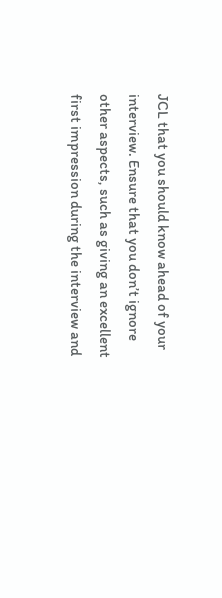JCL that you should know ahead of your interview. Ensure that you don’t ignore other aspects, such as giving an excellent first impression during the interview and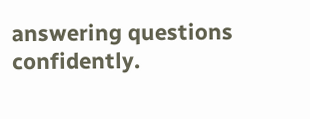answering questions confidently.